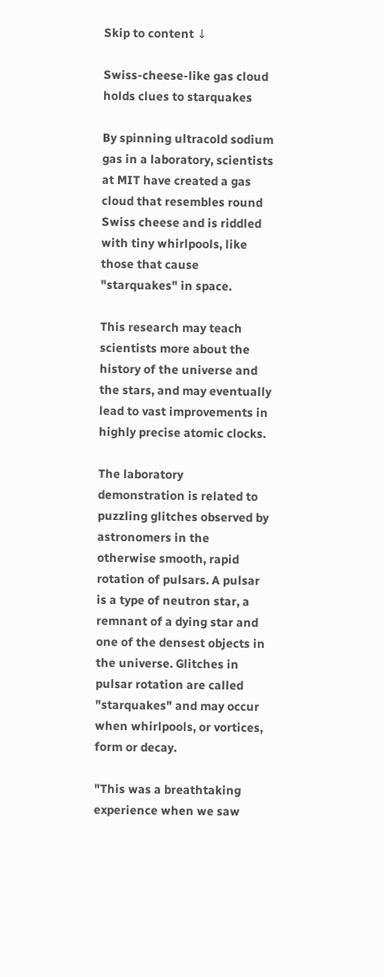Skip to content ↓

Swiss-cheese-like gas cloud holds clues to starquakes

By spinning ultracold sodium gas in a laboratory, scientists at MIT have created a gas cloud that resembles round Swiss cheese and is riddled with tiny whirlpools, like those that cause "starquakes" in space.

This research may teach scientists more about the history of the universe and the stars, and may eventually lead to vast improvements in highly precise atomic clocks.

The laboratory demonstration is related to puzzling glitches observed by astronomers in the otherwise smooth, rapid rotation of pulsars. A pulsar is a type of neutron star, a remnant of a dying star and one of the densest objects in the universe. Glitches in pulsar rotation are called "starquakes" and may occur when whirlpools, or vortices, form or decay.

"This was a breathtaking experience when we saw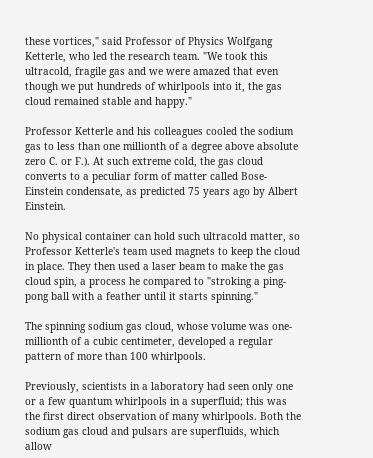these vortices," said Professor of Physics Wolfgang Ketterle, who led the research team. "We took this ultracold, fragile gas and we were amazed that even though we put hundreds of whirlpools into it, the gas cloud remained stable and happy."

Professor Ketterle and his colleagues cooled the sodium gas to less than one millionth of a degree above absolute zero C. or F.). At such extreme cold, the gas cloud converts to a peculiar form of matter called Bose-Einstein condensate, as predicted 75 years ago by Albert Einstein.

No physical container can hold such ultracold matter, so Professor Ketterle's team used magnets to keep the cloud in place. They then used a laser beam to make the gas cloud spin, a process he compared to "stroking a ping-pong ball with a feather until it starts spinning."

The spinning sodium gas cloud, whose volume was one-millionth of a cubic centimeter, developed a regular pattern of more than 100 whirlpools.

Previously, scientists in a laboratory had seen only one or a few quantum whirlpools in a superfluid; this was the first direct observation of many whirlpools. Both the sodium gas cloud and pulsars are superfluids, which allow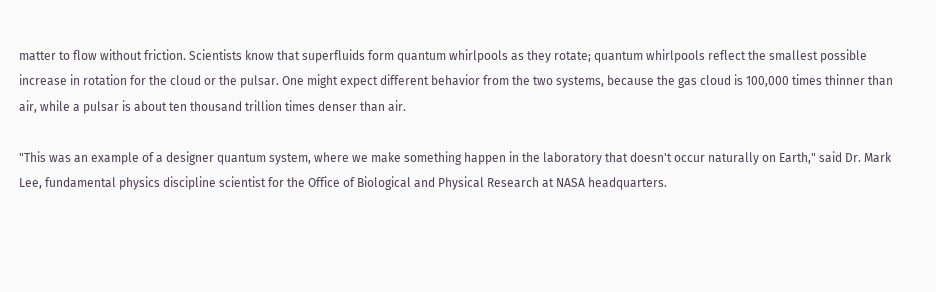matter to flow without friction. Scientists know that superfluids form quantum whirlpools as they rotate; quantum whirlpools reflect the smallest possible increase in rotation for the cloud or the pulsar. One might expect different behavior from the two systems, because the gas cloud is 100,000 times thinner than air, while a pulsar is about ten thousand trillion times denser than air.

"This was an example of a designer quantum system, where we make something happen in the laboratory that doesn't occur naturally on Earth," said Dr. Mark Lee, fundamental physics discipline scientist for the Office of Biological and Physical Research at NASA headquarters.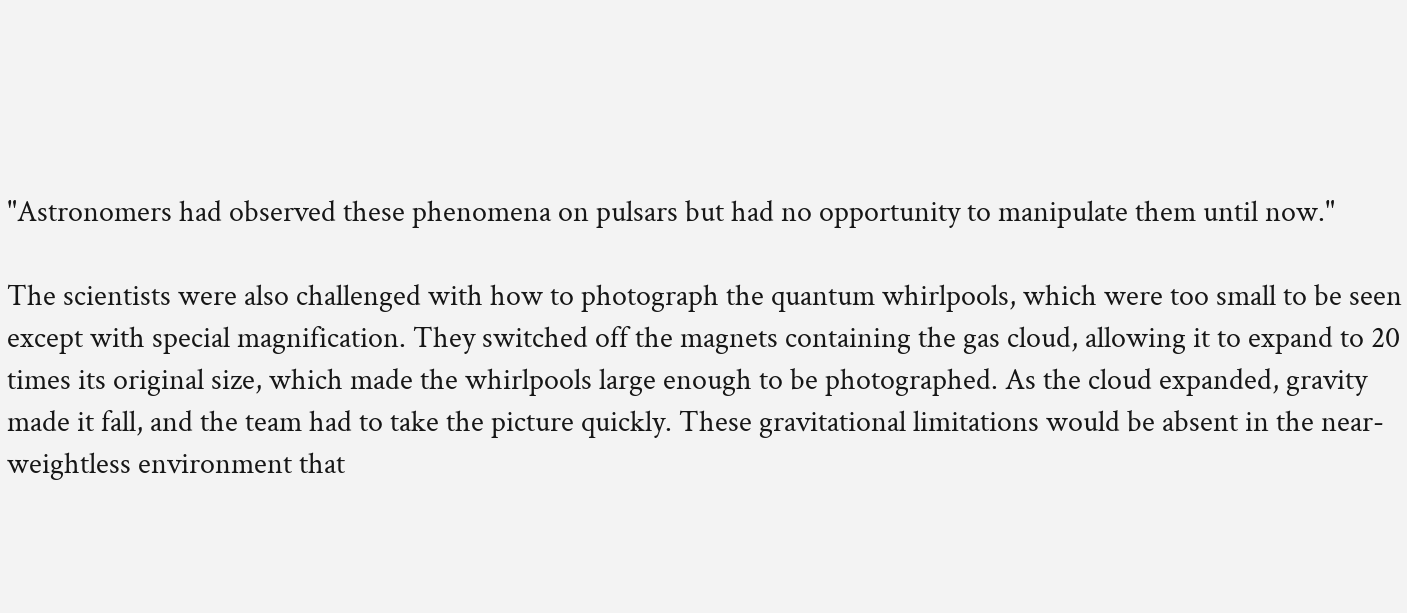"Astronomers had observed these phenomena on pulsars but had no opportunity to manipulate them until now."

The scientists were also challenged with how to photograph the quantum whirlpools, which were too small to be seen except with special magnification. They switched off the magnets containing the gas cloud, allowing it to expand to 20 times its original size, which made the whirlpools large enough to be photographed. As the cloud expanded, gravity made it fall, and the team had to take the picture quickly. These gravitational limitations would be absent in the near- weightless environment that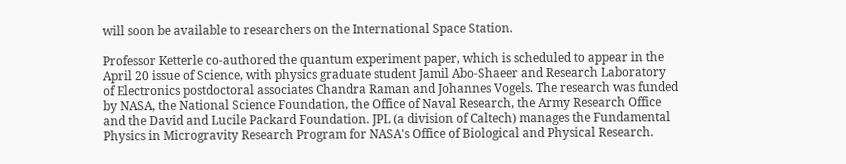will soon be available to researchers on the International Space Station.

Professor Ketterle co-authored the quantum experiment paper, which is scheduled to appear in the April 20 issue of Science, with physics graduate student Jamil Abo-Shaeer and Research Laboratory of Electronics postdoctoral associates Chandra Raman and Johannes Vogels. The research was funded by NASA, the National Science Foundation, the Office of Naval Research, the Army Research Office and the David and Lucile Packard Foundation. JPL (a division of Caltech) manages the Fundamental Physics in Microgravity Research Program for NASA's Office of Biological and Physical Research.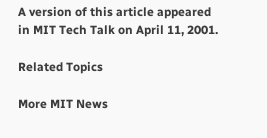A version of this article appeared in MIT Tech Talk on April 11, 2001.

Related Topics

More MIT News